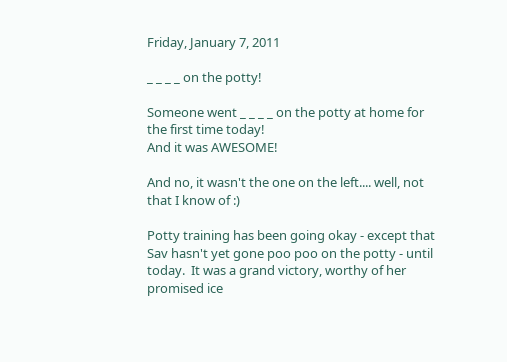Friday, January 7, 2011

_ _ _ _ on the potty!

Someone went _ _ _ _ on the potty at home for the first time today!
And it was AWESOME!

And no, it wasn't the one on the left.... well, not that I know of :)

Potty training has been going okay - except that Sav hasn't yet gone poo poo on the potty - until today.  It was a grand victory, worthy of her promised ice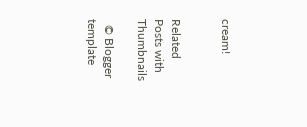cream!


Related Posts with Thumbnails

  © Blogger template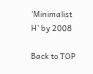'Minimalist H' by 2008

Back to TOP